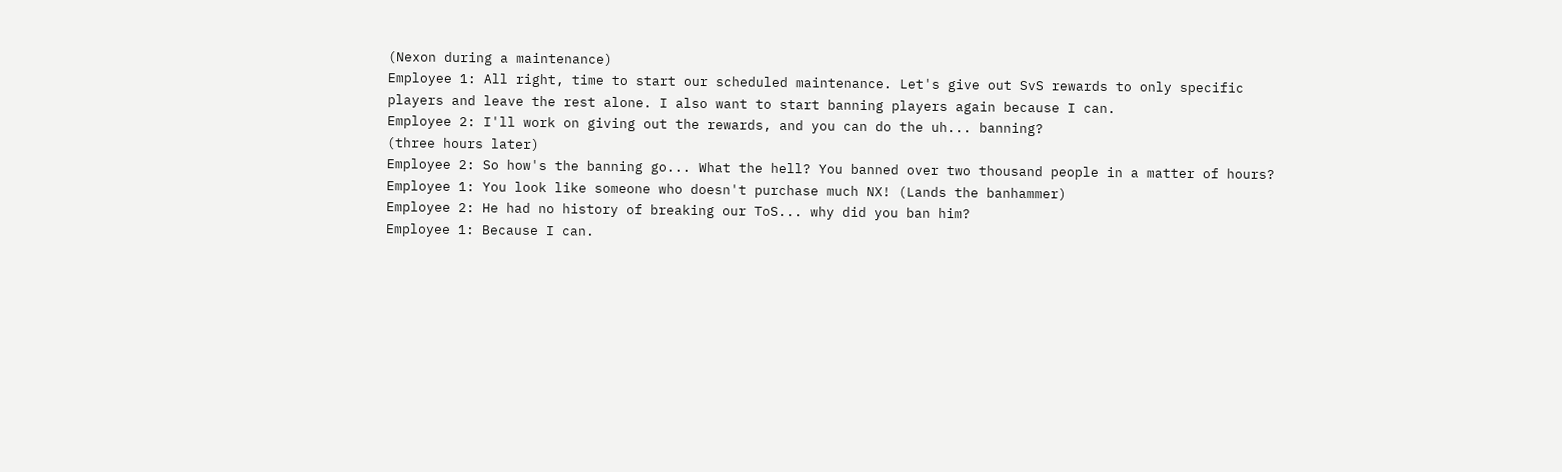(Nexon during a maintenance)
Employee 1: All right, time to start our scheduled maintenance. Let's give out SvS rewards to only specific players and leave the rest alone. I also want to start banning players again because I can.
Employee 2: I'll work on giving out the rewards, and you can do the uh... banning?
(three hours later)
Employee 2: So how's the banning go... What the hell? You banned over two thousand people in a matter of hours?
Employee 1: You look like someone who doesn't purchase much NX! (Lands the banhammer)
Employee 2: He had no history of breaking our ToS... why did you ban him?
Employee 1: Because I can.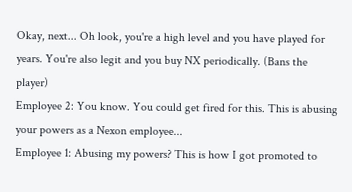Okay, next... Oh look, you're a high level and you have played for years. You're also legit and you buy NX periodically. (Bans the player)
Employee 2: You know. You could get fired for this. This is abusing your powers as a Nexon employee...
Employee 1: Abusing my powers? This is how I got promoted to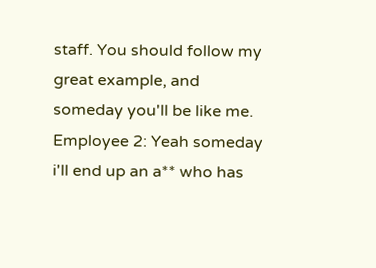staff. You should follow my great example, and someday you'll be like me.
Employee 2: Yeah someday i'll end up an a** who has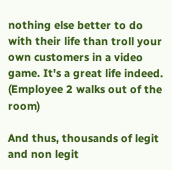nothing else better to do with their life than troll your own customers in a video game. It's a great life indeed.
(Employee 2 walks out of the room)

And thus, thousands of legit and non legit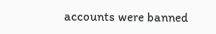accounts were banned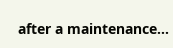after a maintenance...